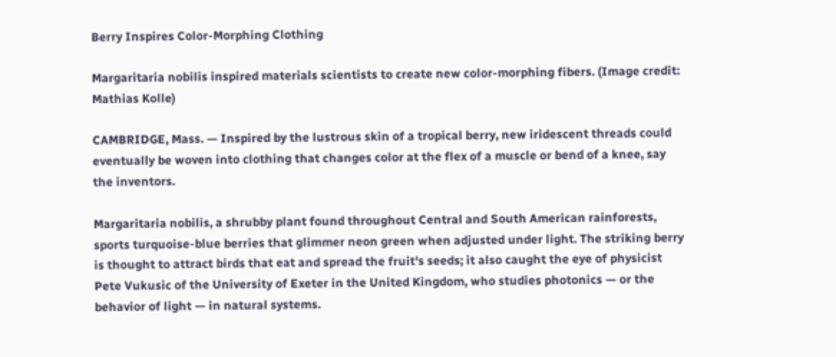Berry Inspires Color-Morphing Clothing

Margaritaria nobilis inspired materials scientists to create new color-morphing fibers. (Image credit: Mathias Kolle)

CAMBRIDGE, Mass. — Inspired by the lustrous skin of a tropical berry, new iridescent threads could eventually be woven into clothing that changes color at the flex of a muscle or bend of a knee, say the inventors.

Margaritaria nobilis, a shrubby plant found throughout Central and South American rainforests, sports turquoise-blue berries that glimmer neon green when adjusted under light. The striking berry is thought to attract birds that eat and spread the fruit's seeds; it also caught the eye of physicist Pete Vukusic of the University of Exeter in the United Kingdom, who studies photonics — or the behavior of light — in natural systems.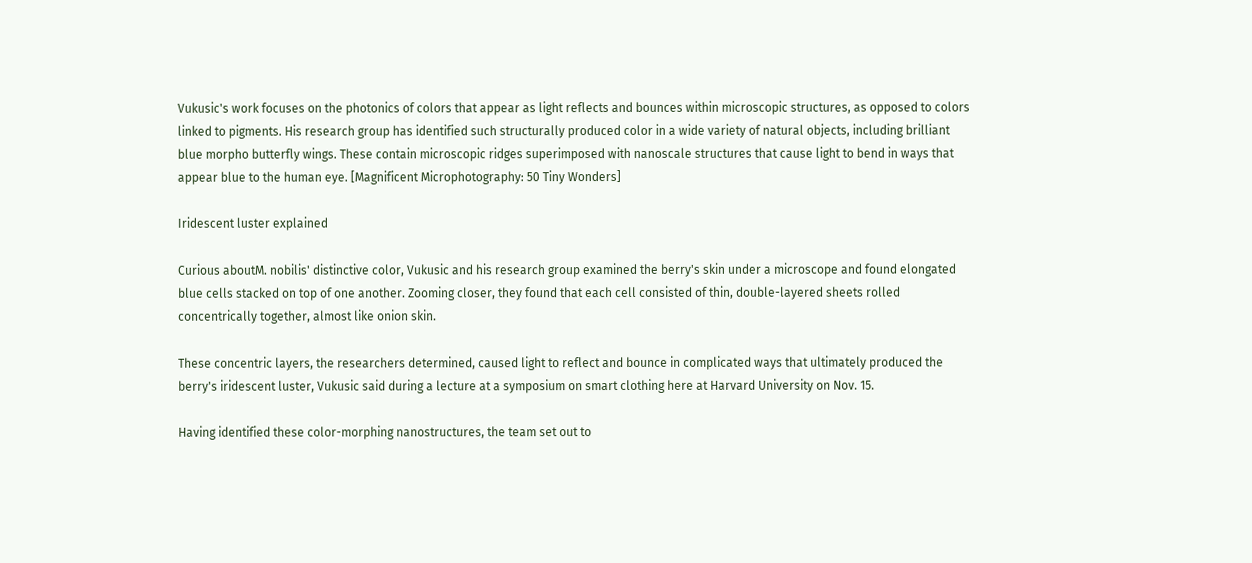Vukusic's work focuses on the photonics of colors that appear as light reflects and bounces within microscopic structures, as opposed to colors linked to pigments. His research group has identified such structurally produced color in a wide variety of natural objects, including brilliant blue morpho butterfly wings. These contain microscopic ridges superimposed with nanoscale structures that cause light to bend in ways that appear blue to the human eye. [Magnificent Microphotography: 50 Tiny Wonders]

Iridescent luster explained

Curious aboutM. nobilis' distinctive color, Vukusic and his research group examined the berry's skin under a microscope and found elongated blue cells stacked on top of one another. Zooming closer, they found that each cell consisted of thin, double-layered sheets rolled concentrically together, almost like onion skin.

These concentric layers, the researchers determined, caused light to reflect and bounce in complicated ways that ultimately produced the berry's iridescent luster, Vukusic said during a lecture at a symposium on smart clothing here at Harvard University on Nov. 15.

Having identified these color-morphing nanostructures, the team set out to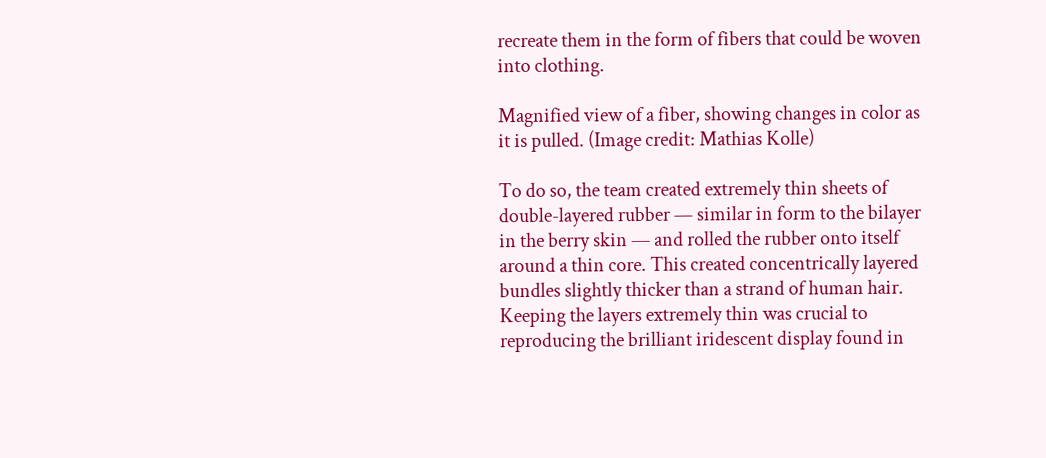recreate them in the form of fibers that could be woven into clothing.

Magnified view of a fiber, showing changes in color as it is pulled. (Image credit: Mathias Kolle)

To do so, the team created extremely thin sheets of double-layered rubber — similar in form to the bilayer in the berry skin — and rolled the rubber onto itself around a thin core. This created concentrically layered bundles slightly thicker than a strand of human hair. Keeping the layers extremely thin was crucial to reproducing the brilliant iridescent display found in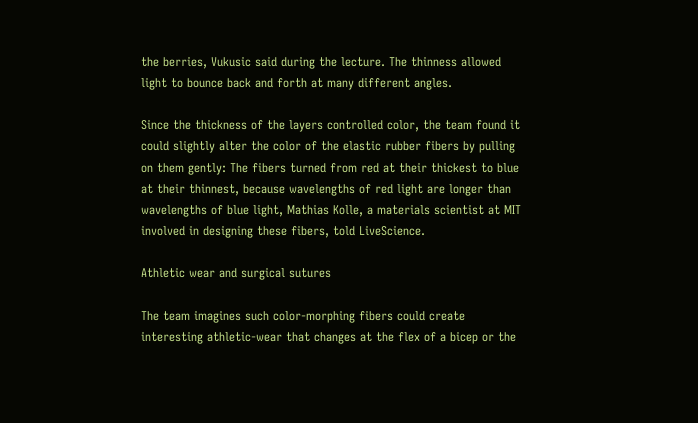the berries, Vukusic said during the lecture. The thinness allowed light to bounce back and forth at many different angles.

Since the thickness of the layers controlled color, the team found it could slightly alter the color of the elastic rubber fibers by pulling on them gently: The fibers turned from red at their thickest to blue at their thinnest, because wavelengths of red light are longer than wavelengths of blue light, Mathias Kolle, a materials scientist at MIT involved in designing these fibers, told LiveScience.

Athletic wear and surgical sutures

The team imagines such color-morphing fibers could create interesting athletic-wear that changes at the flex of a bicep or the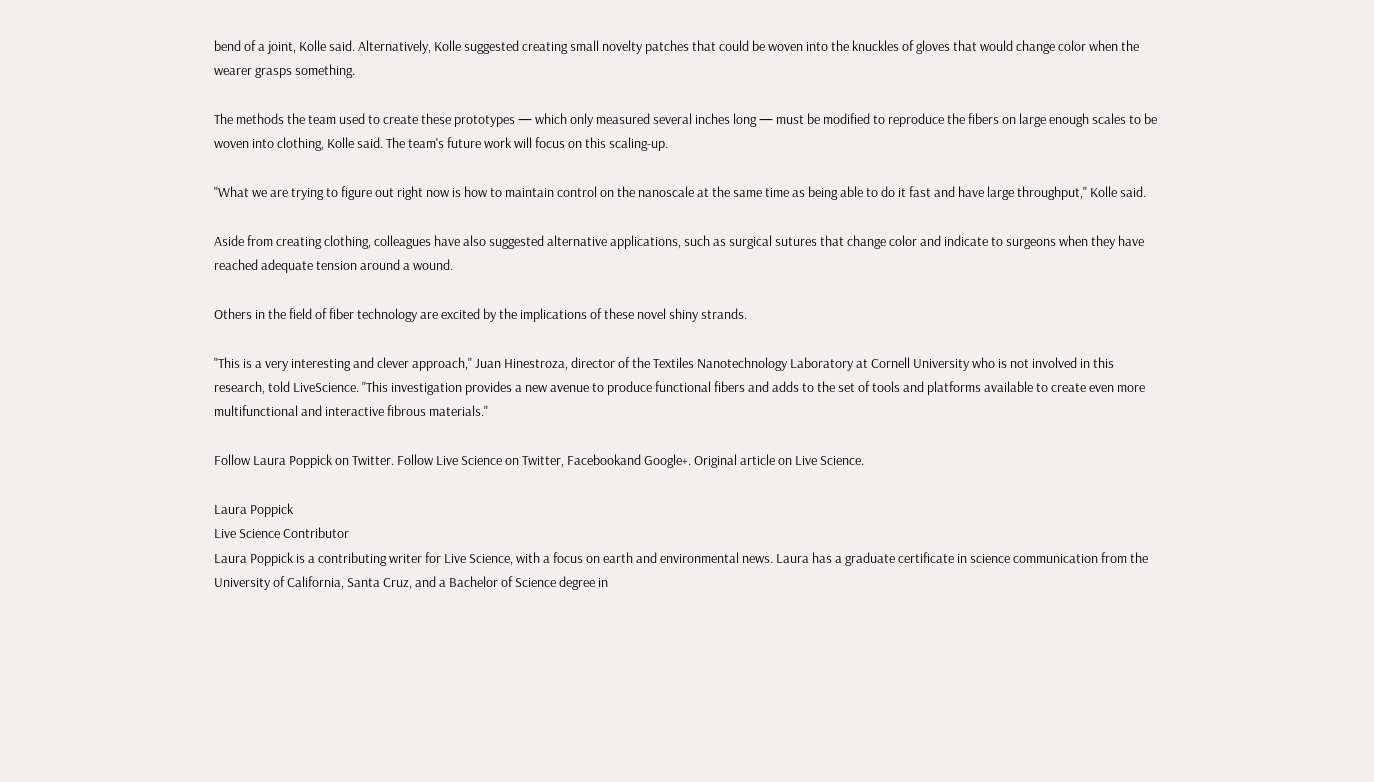bend of a joint, Kolle said. Alternatively, Kolle suggested creating small novelty patches that could be woven into the knuckles of gloves that would change color when the wearer grasps something.

The methods the team used to create these prototypes — which only measured several inches long — must be modified to reproduce the fibers on large enough scales to be woven into clothing, Kolle said. The team's future work will focus on this scaling-up.

"What we are trying to figure out right now is how to maintain control on the nanoscale at the same time as being able to do it fast and have large throughput," Kolle said.

Aside from creating clothing, colleagues have also suggested alternative applications, such as surgical sutures that change color and indicate to surgeons when they have reached adequate tension around a wound.

Others in the field of fiber technology are excited by the implications of these novel shiny strands.

"This is a very interesting and clever approach," Juan Hinestroza, director of the Textiles Nanotechnology Laboratory at Cornell University who is not involved in this research, told LiveScience. "This investigation provides a new avenue to produce functional fibers and adds to the set of tools and platforms available to create even more multifunctional and interactive fibrous materials."

Follow Laura Poppick on Twitter. Follow Live Science on Twitter, Facebookand Google+. Original article on Live Science.

Laura Poppick
Live Science Contributor
Laura Poppick is a contributing writer for Live Science, with a focus on earth and environmental news. Laura has a graduate certificate in science communication from the University of California, Santa Cruz, and a Bachelor of Science degree in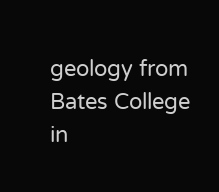geology from Bates College in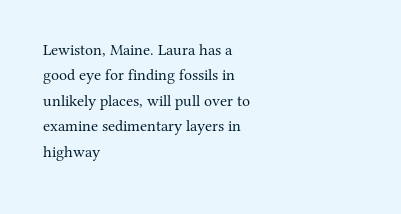Lewiston, Maine. Laura has a good eye for finding fossils in unlikely places, will pull over to examine sedimentary layers in highway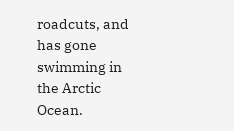roadcuts, and has gone swimming in the Arctic Ocean.